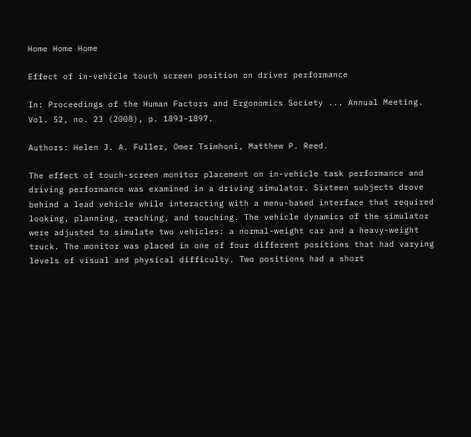Home Home Home

Effect of in-vehicle touch screen position on driver performance

In: Proceedings of the Human Factors and Ergonomics Society ... Annual Meeting. Vol. 52, no. 23 (2008), p. 1893-1897.

Authors: Helen J. A. Fuller, Omer Tsimhoni, Matthew P. Reed.

The effect of touch-screen monitor placement on in-vehicle task performance and driving performance was examined in a driving simulator. Sixteen subjects drove behind a lead vehicle while interacting with a menu-based interface that required looking, planning, reaching, and touching. The vehicle dynamics of the simulator were adjusted to simulate two vehicles: a normal-weight car and a heavy-weight truck. The monitor was placed in one of four different positions that had varying levels of visual and physical difficulty. Two positions had a short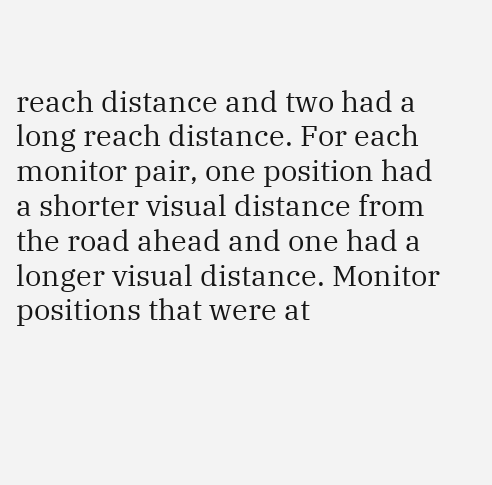reach distance and two had a long reach distance. For each monitor pair, one position had a shorter visual distance from the road ahead and one had a longer visual distance. Monitor positions that were at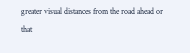greater visual distances from the road ahead or that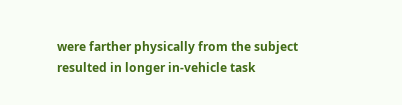were farther physically from the subject resulted in longer in-vehicle task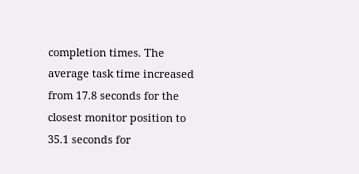completion times. The average task time increased from 17.8 seconds for the closest monitor position to 35.1 seconds for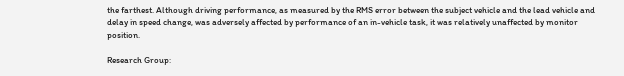the farthest. Although driving performance, as measured by the RMS error between the subject vehicle and the lead vehicle and delay in speed change, was adversely affected by performance of an in-vehicle task, it was relatively unaffected by monitor position.

Research Group: